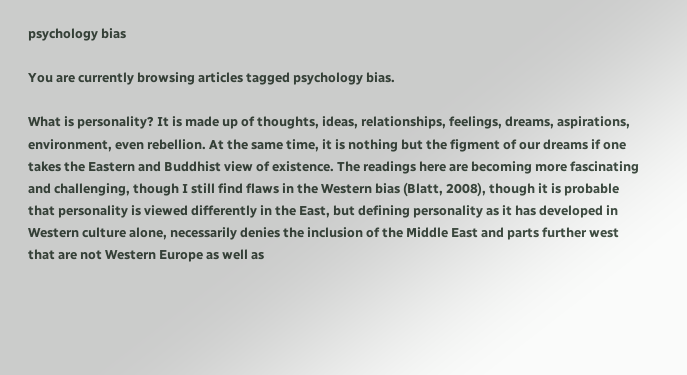psychology bias

You are currently browsing articles tagged psychology bias.

What is personality? It is made up of thoughts, ideas, relationships, feelings, dreams, aspirations, environment, even rebellion. At the same time, it is nothing but the figment of our dreams if one takes the Eastern and Buddhist view of existence. The readings here are becoming more fascinating and challenging, though I still find flaws in the Western bias (Blatt, 2008), though it is probable that personality is viewed differently in the East, but defining personality as it has developed in Western culture alone, necessarily denies the inclusion of the Middle East and parts further west that are not Western Europe as well as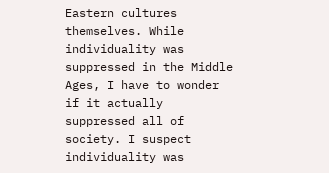Eastern cultures themselves. While individuality was suppressed in the Middle Ages, I have to wonder if it actually suppressed all of society. I suspect individuality was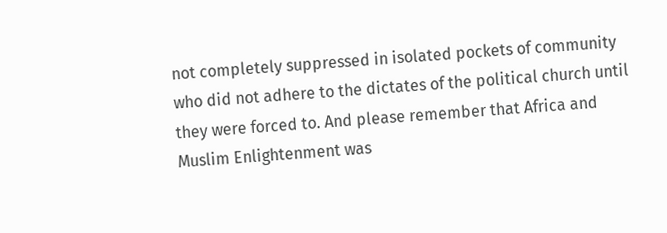not completely suppressed in isolated pockets of community who did not adhere to the dictates of the political church until they were forced to. And please remember that Africa and Muslim Enlightenment was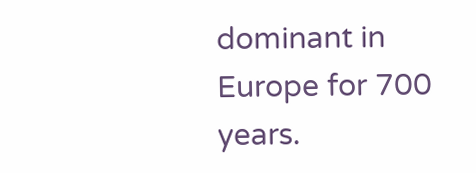dominant in Europe for 700 years.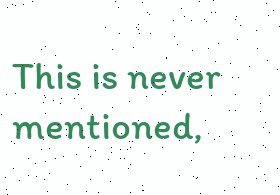This is never mentioned,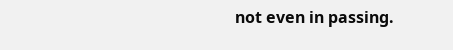not even in passing.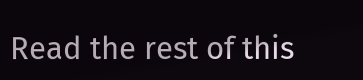Read the rest of this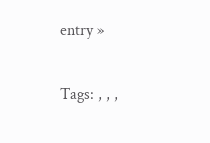entry »

Tags: , , ,